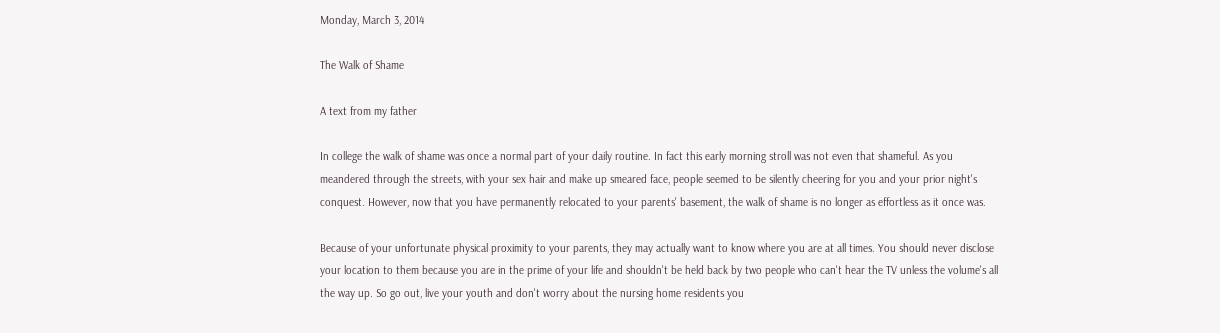Monday, March 3, 2014

The Walk of Shame

A text from my father

In college the walk of shame was once a normal part of your daily routine. In fact this early morning stroll was not even that shameful. As you meandered through the streets, with your sex hair and make up smeared face, people seemed to be silently cheering for you and your prior night's conquest. However, now that you have permanently relocated to your parents' basement, the walk of shame is no longer as effortless as it once was.

Because of your unfortunate physical proximity to your parents, they may actually want to know where you are at all times. You should never disclose your location to them because you are in the prime of your life and shouldn't be held back by two people who can't hear the TV unless the volume's all the way up. So go out, live your youth and don't worry about the nursing home residents you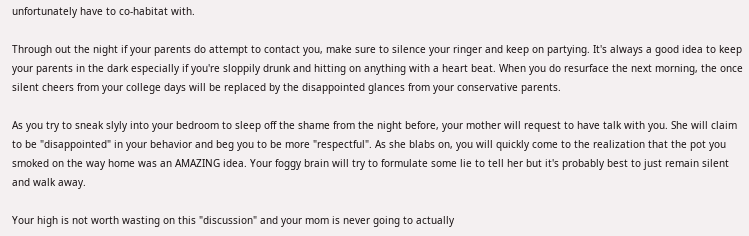unfortunately have to co-habitat with.

Through out the night if your parents do attempt to contact you, make sure to silence your ringer and keep on partying. It's always a good idea to keep your parents in the dark especially if you're sloppily drunk and hitting on anything with a heart beat. When you do resurface the next morning, the once silent cheers from your college days will be replaced by the disappointed glances from your conservative parents.

As you try to sneak slyly into your bedroom to sleep off the shame from the night before, your mother will request to have talk with you. She will claim to be "disappointed" in your behavior and beg you to be more "respectful". As she blabs on, you will quickly come to the realization that the pot you smoked on the way home was an AMAZING idea. Your foggy brain will try to formulate some lie to tell her but it's probably best to just remain silent and walk away.

Your high is not worth wasting on this "discussion" and your mom is never going to actually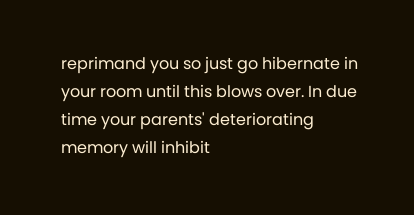reprimand you so just go hibernate in your room until this blows over. In due time your parents' deteriorating memory will inhibit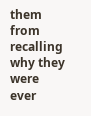them from recalling why they were ever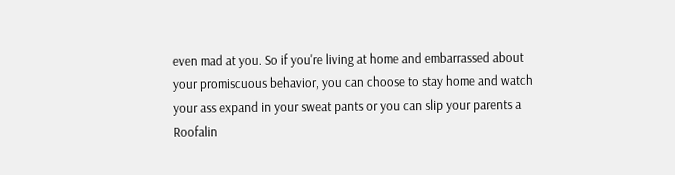even mad at you. So if you're living at home and embarrassed about your promiscuous behavior, you can choose to stay home and watch your ass expand in your sweat pants or you can slip your parents a Roofalin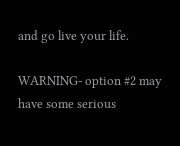and go live your life.

WARNING- option #2 may have some serious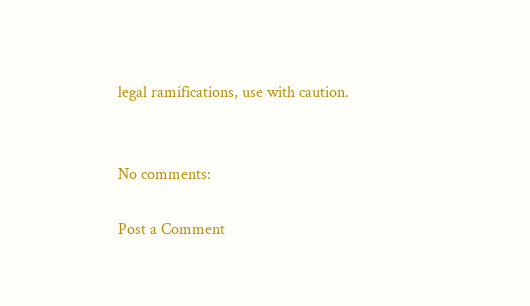legal ramifications, use with caution.


No comments:

Post a Comment